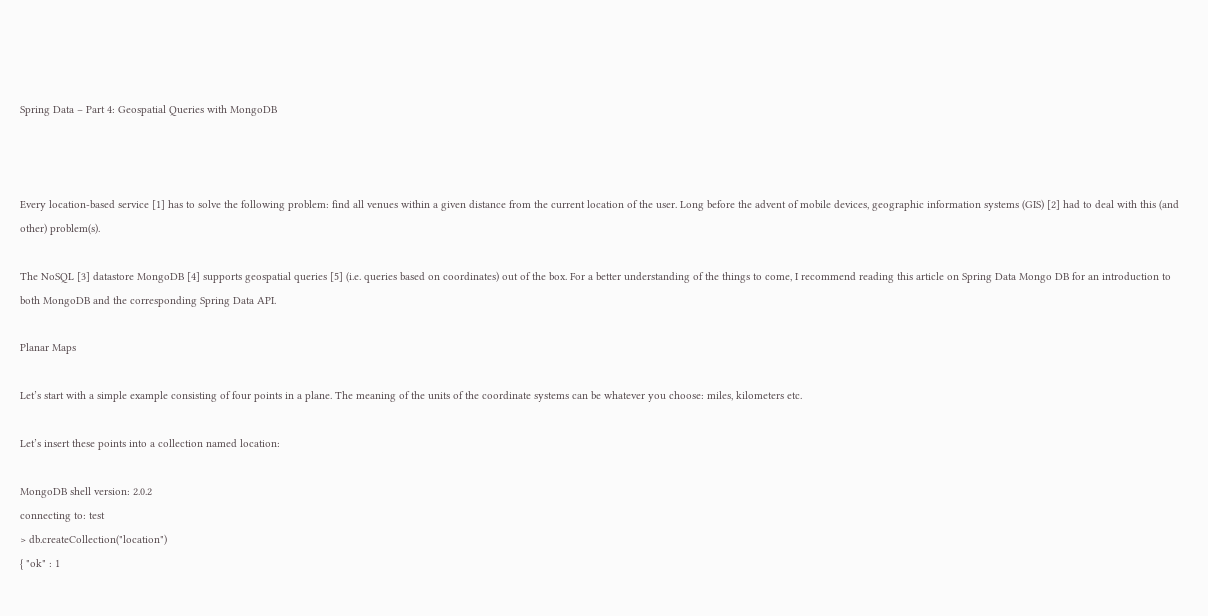Spring Data – Part 4: Geospatial Queries with MongoDB



Every location-based service [1] has to solve the following problem: find all venues within a given distance from the current location of the user. Long before the advent of mobile devices, geographic information systems (GIS) [2] had to deal with this (and other) problem(s).

The NoSQL [3] datastore MongoDB [4] supports geospatial queries [5] (i.e. queries based on coordinates) out of the box. For a better understanding of the things to come, I recommend reading this article on Spring Data Mongo DB for an introduction to both MongoDB and the corresponding Spring Data API.

Planar Maps

Let’s start with a simple example consisting of four points in a plane. The meaning of the units of the coordinate systems can be whatever you choose: miles, kilometers etc.

Let’s insert these points into a collection named location:

MongoDB shell version: 2.0.2
connecting to: test
> db.createCollection("location")
{ "ok" : 1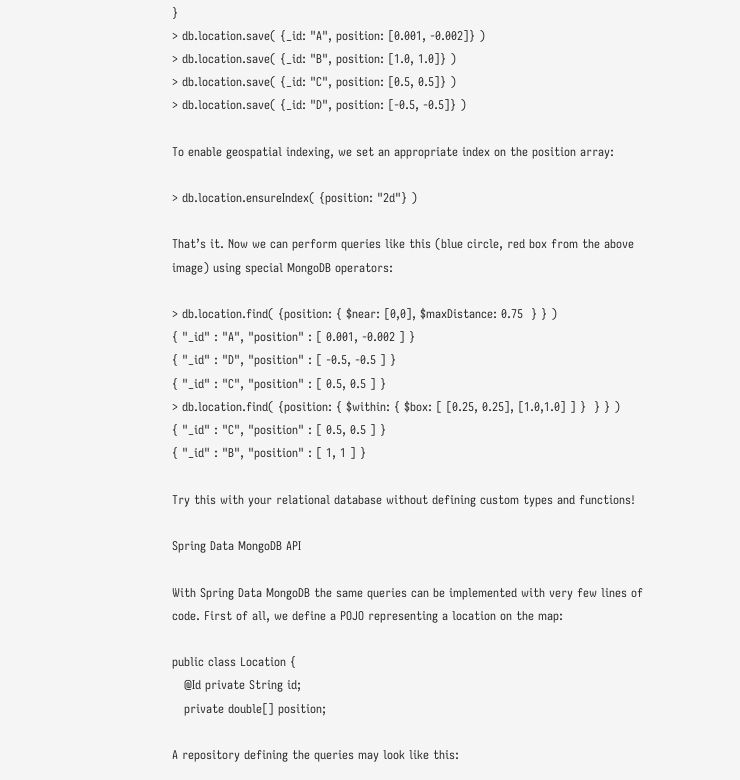}
> db.location.save( {_id: "A", position: [0.001, -0.002]} )
> db.location.save( {_id: "B", position: [1.0, 1.0]} )
> db.location.save( {_id: "C", position: [0.5, 0.5]} )
> db.location.save( {_id: "D", position: [-0.5, -0.5]} )

To enable geospatial indexing, we set an appropriate index on the position array:

> db.location.ensureIndex( {position: "2d"} )

That’s it. Now we can perform queries like this (blue circle, red box from the above image) using special MongoDB operators:

> db.location.find( {position: { $near: [0,0], $maxDistance: 0.75  } } )
{ "_id" : "A", "position" : [ 0.001, -0.002 ] }
{ "_id" : "D", "position" : [ -0.5, -0.5 ] }
{ "_id" : "C", "position" : [ 0.5, 0.5 ] }
> db.location.find( {position: { $within: { $box: [ [0.25, 0.25], [1.0,1.0] ] }  } } )
{ "_id" : "C", "position" : [ 0.5, 0.5 ] }
{ "_id" : "B", "position" : [ 1, 1 ] }

Try this with your relational database without defining custom types and functions!

Spring Data MongoDB API

With Spring Data MongoDB the same queries can be implemented with very few lines of code. First of all, we define a POJO representing a location on the map:

public class Location {
   @Id private String id;
   private double[] position;

A repository defining the queries may look like this: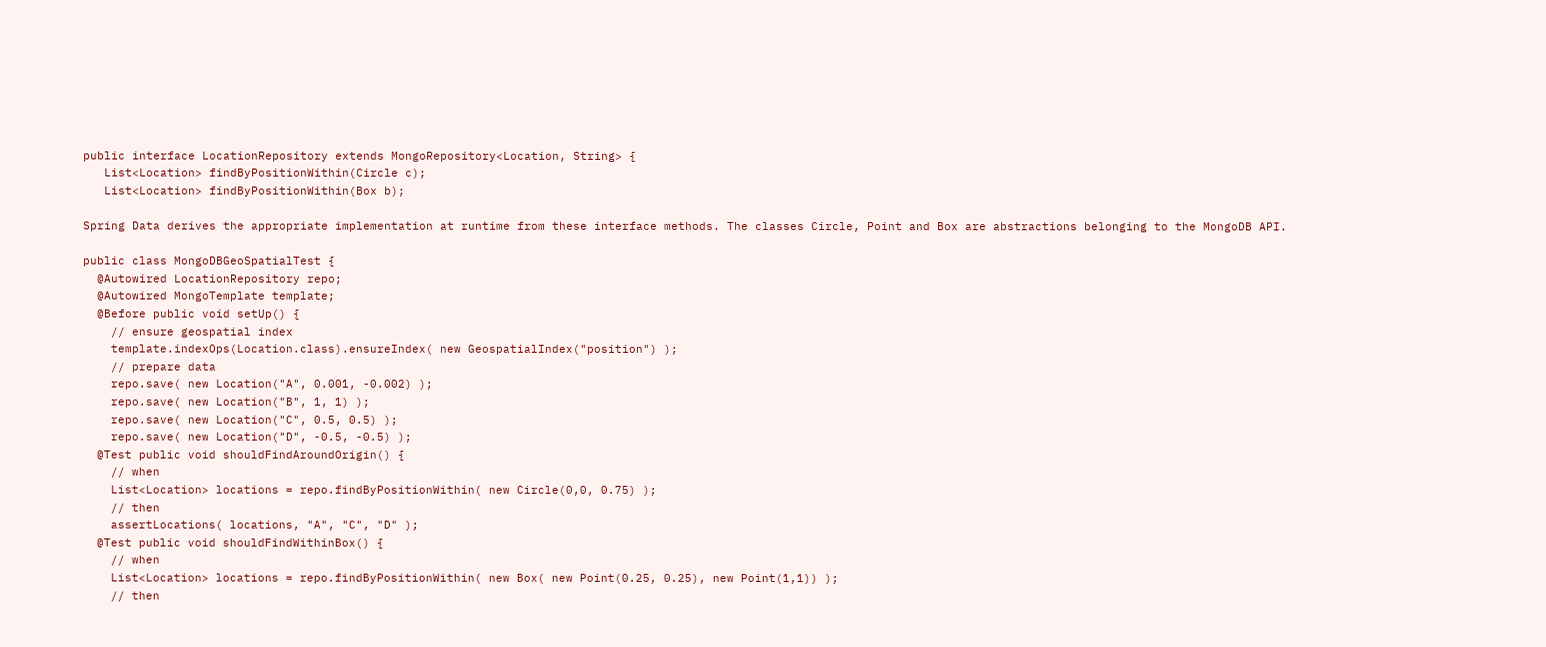public interface LocationRepository extends MongoRepository<Location, String> {
   List<Location> findByPositionWithin(Circle c);
   List<Location> findByPositionWithin(Box b);

Spring Data derives the appropriate implementation at runtime from these interface methods. The classes Circle, Point and Box are abstractions belonging to the MongoDB API.

public class MongoDBGeoSpatialTest {
  @Autowired LocationRepository repo;
  @Autowired MongoTemplate template;
  @Before public void setUp() {
    // ensure geospatial index
    template.indexOps(Location.class).ensureIndex( new GeospatialIndex("position") );
    // prepare data
    repo.save( new Location("A", 0.001, -0.002) );
    repo.save( new Location("B", 1, 1) );
    repo.save( new Location("C", 0.5, 0.5) );
    repo.save( new Location("D", -0.5, -0.5) );
  @Test public void shouldFindAroundOrigin() {
    // when
    List<Location> locations = repo.findByPositionWithin( new Circle(0,0, 0.75) );
    // then
    assertLocations( locations, "A", "C", "D" );
  @Test public void shouldFindWithinBox() {
    // when
    List<Location> locations = repo.findByPositionWithin( new Box( new Point(0.25, 0.25), new Point(1,1)) );
    // then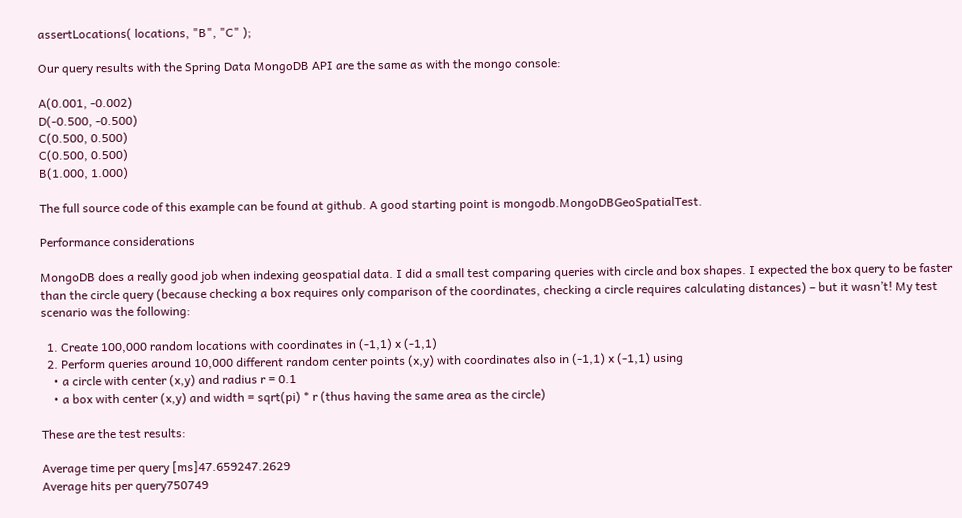assertLocations( locations, "B", "C" );

Our query results with the Spring Data MongoDB API are the same as with the mongo console:

A(0.001, -0.002)
D(-0.500, -0.500)
C(0.500, 0.500)
C(0.500, 0.500)
B(1.000, 1.000)

The full source code of this example can be found at github. A good starting point is mongodb.MongoDBGeoSpatialTest.

Performance considerations

MongoDB does a really good job when indexing geospatial data. I did a small test comparing queries with circle and box shapes. I expected the box query to be faster than the circle query (because checking a box requires only comparison of the coordinates, checking a circle requires calculating distances) – but it wasn’t! My test scenario was the following:

  1. Create 100,000 random locations with coordinates in (-1,1) x (-1,1)
  2. Perform queries around 10,000 different random center points (x,y) with coordinates also in (-1,1) x (-1,1) using
    • a circle with center (x,y) and radius r = 0.1
    • a box with center (x,y) and width = sqrt(pi) * r (thus having the same area as the circle)

These are the test results:

Average time per query [ms]47.659247.2629
Average hits per query750749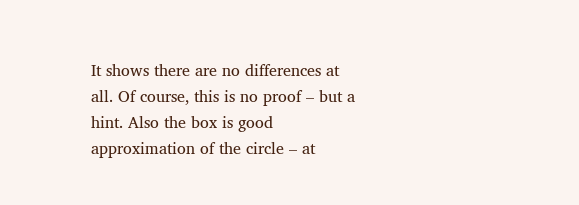It shows there are no differences at all. Of course, this is no proof – but a hint. Also the box is good approximation of the circle – at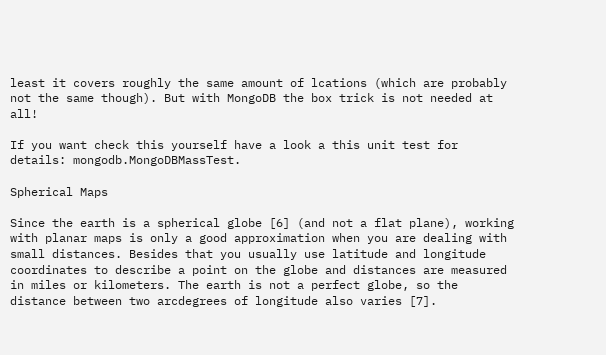least it covers roughly the same amount of lcations (which are probably not the same though). But with MongoDB the box trick is not needed at all!

If you want check this yourself have a look a this unit test for details: mongodb.MongoDBMassTest.

Spherical Maps

Since the earth is a spherical globe [6] (and not a flat plane), working with planar maps is only a good approximation when you are dealing with small distances. Besides that you usually use latitude and longitude coordinates to describe a point on the globe and distances are measured in miles or kilometers. The earth is not a perfect globe, so the distance between two arcdegrees of longitude also varies [7].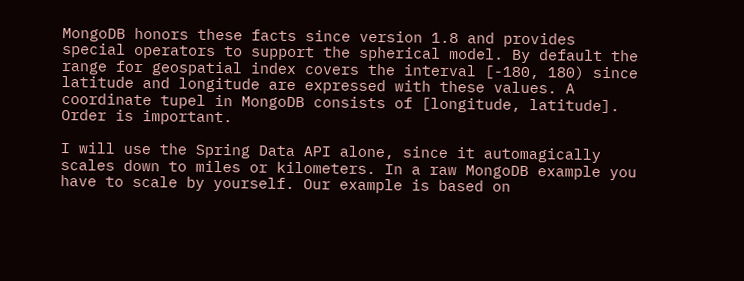MongoDB honors these facts since version 1.8 and provides special operators to support the spherical model. By default the range for geospatial index covers the interval [-180, 180) since latitude and longitude are expressed with these values. A coordinate tupel in MongoDB consists of [longitude, latitude]. Order is important.

I will use the Spring Data API alone, since it automagically scales down to miles or kilometers. In a raw MongoDB example you have to scale by yourself. Our example is based on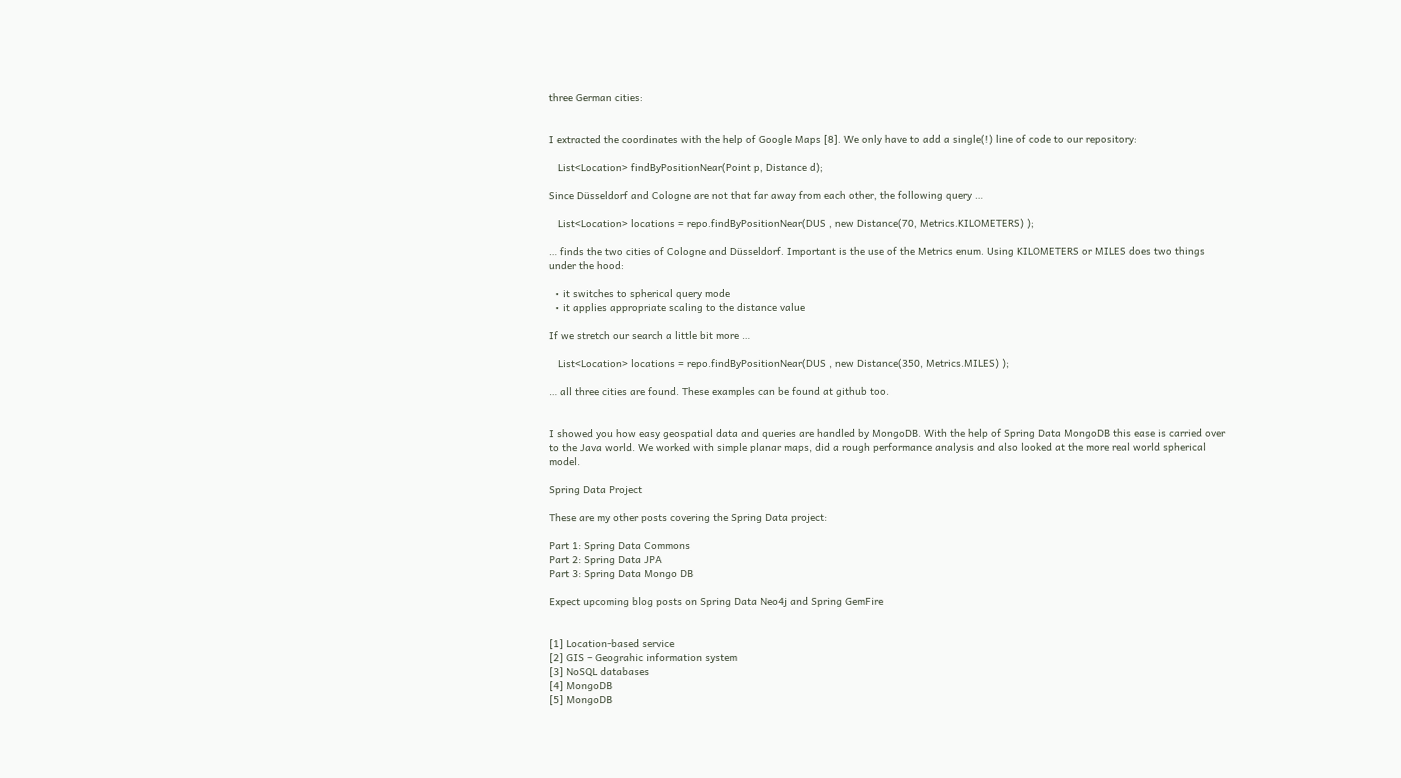three German cities:


I extracted the coordinates with the help of Google Maps [8]. We only have to add a single(!) line of code to our repository:

   List<Location> findByPositionNear(Point p, Distance d);

Since Düsseldorf and Cologne are not that far away from each other, the following query …

   List<Location> locations = repo.findByPositionNear(DUS , new Distance(70, Metrics.KILOMETERS) );

… finds the two cities of Cologne and Düsseldorf. Important is the use of the Metrics enum. Using KILOMETERS or MILES does two things under the hood:

  • it switches to spherical query mode
  • it applies appropriate scaling to the distance value

If we stretch our search a little bit more …

   List<Location> locations = repo.findByPositionNear(DUS , new Distance(350, Metrics.MILES) );

… all three cities are found. These examples can be found at github too.


I showed you how easy geospatial data and queries are handled by MongoDB. With the help of Spring Data MongoDB this ease is carried over to the Java world. We worked with simple planar maps, did a rough performance analysis and also looked at the more real world spherical model.

Spring Data Project

These are my other posts covering the Spring Data project:

Part 1: Spring Data Commons
Part 2: Spring Data JPA
Part 3: Spring Data Mongo DB

Expect upcoming blog posts on Spring Data Neo4j and Spring GemFire


[1] Location-based service
[2] GIS – Geograhic information system
[3] NoSQL databases
[4] MongoDB
[5] MongoDB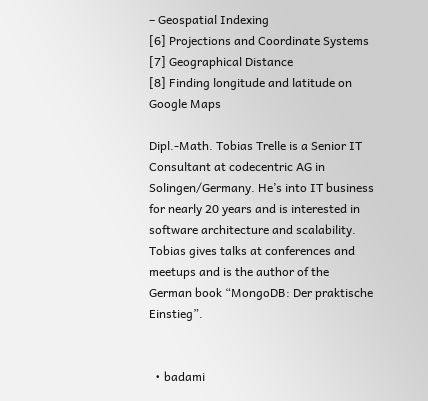– Geospatial Indexing
[6] Projections and Coordinate Systems
[7] Geographical Distance
[8] Finding longitude and latitude on Google Maps

Dipl.-Math. Tobias Trelle is a Senior IT Consultant at codecentric AG in Solingen/Germany. He’s into IT business for nearly 20 years and is interested in software architecture and scalability. Tobias gives talks at conferences and meetups and is the author of the German book “MongoDB: Der praktische Einstieg”.


  • badami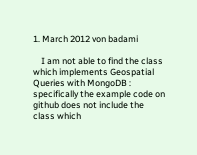1. March 2012 von badami

    I am not able to find the class which implements Geospatial Queries with MongoDB : specifically the example code on github does not include the class which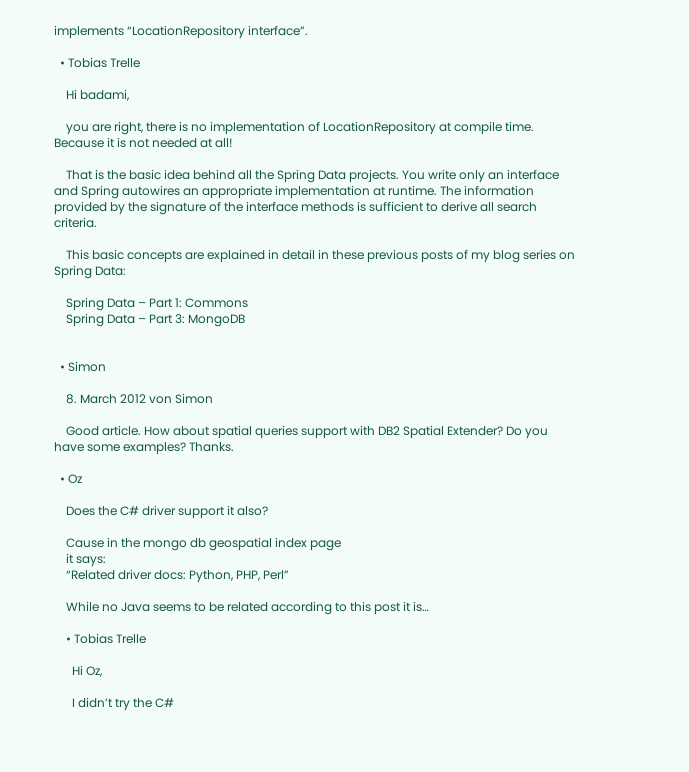implements “LocationRepository interface”.

  • Tobias Trelle

    Hi badami,

    you are right, there is no implementation of LocationRepository at compile time. Because it is not needed at all!

    That is the basic idea behind all the Spring Data projects. You write only an interface and Spring autowires an appropriate implementation at runtime. The information provided by the signature of the interface methods is sufficient to derive all search criteria.

    This basic concepts are explained in detail in these previous posts of my blog series on Spring Data:

    Spring Data – Part 1: Commons
    Spring Data – Part 3: MongoDB


  • Simon

    8. March 2012 von Simon

    Good article. How about spatial queries support with DB2 Spatial Extender? Do you have some examples? Thanks.

  • Oz

    Does the C# driver support it also?

    Cause in the mongo db geospatial index page
    it says:
    “Related driver docs: Python, PHP, Perl”

    While no Java seems to be related according to this post it is…

    • Tobias Trelle

      Hi Oz,

      I didn’t try the C#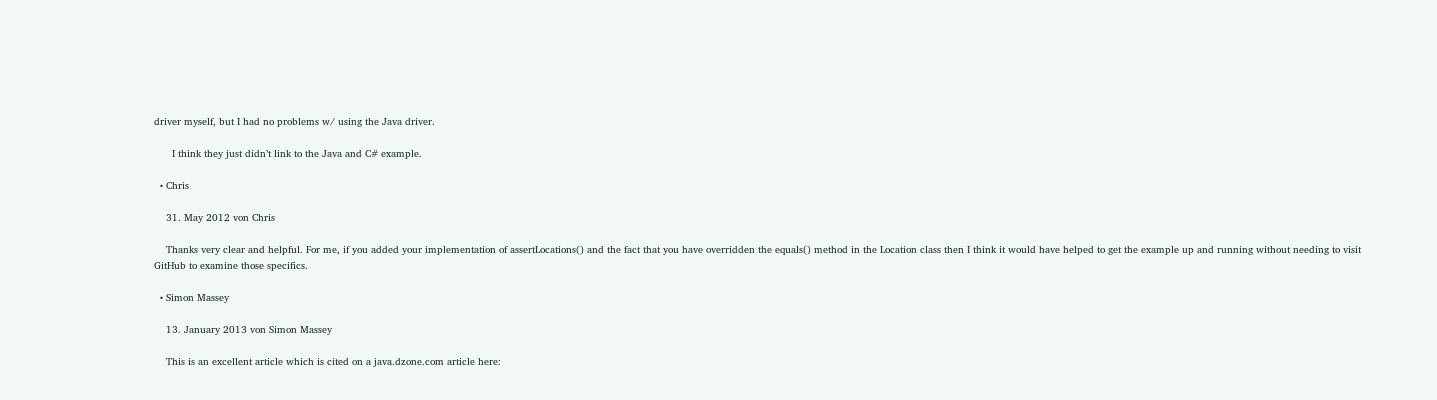driver myself, but I had no problems w/ using the Java driver.

      I think they just didn’t link to the Java and C# example.

  • Chris

    31. May 2012 von Chris

    Thanks very clear and helpful. For me, if you added your implementation of assertLocations() and the fact that you have overridden the equals() method in the Location class then I think it would have helped to get the example up and running without needing to visit GitHub to examine those specifics.

  • Simon Massey

    13. January 2013 von Simon Massey

    This is an excellent article which is cited on a java.dzone.com article here: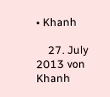• Khanh

    27. July 2013 von Khanh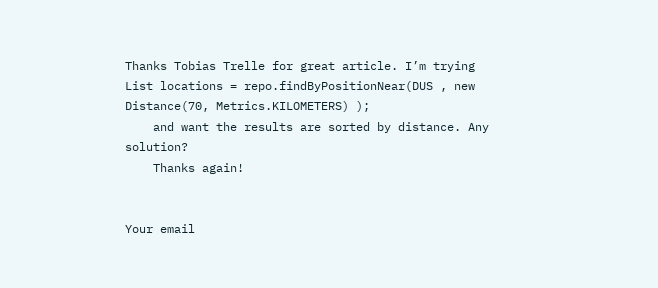Thanks Tobias Trelle for great article. I’m trying List locations = repo.findByPositionNear(DUS , new Distance(70, Metrics.KILOMETERS) );
    and want the results are sorted by distance. Any solution?
    Thanks again!


Your email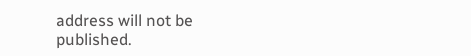address will not be published.